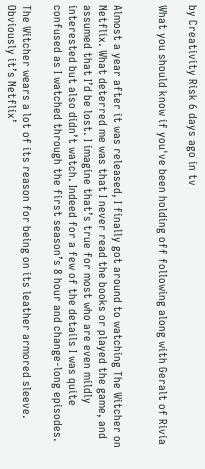by Creativity Risk 6 days ago in tv

What you should know if you've been holding off following along with Geralt of Rivia


Almost a year after it was released, I finally got around to watching The Witcher on Netflix. What deterred me was that I never read the books or played the game, and assumed that I’d be lost. I imagine that’s true for most who are even mildly interested but also didn’t watch. Indeed for a few of the details I was quite confused as I watched through the first season’s 8 hour and change-long episodes.

The Witcher wears a lot of its reason for being on its leather armored sleeve. Obviously it’s Netflix’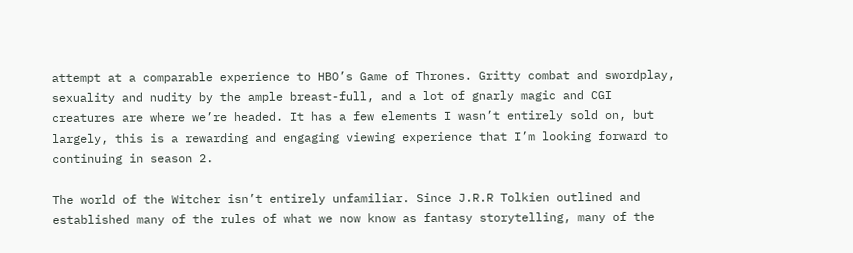attempt at a comparable experience to HBO’s Game of Thrones. Gritty combat and swordplay, sexuality and nudity by the ample breast-full, and a lot of gnarly magic and CGI creatures are where we’re headed. It has a few elements I wasn’t entirely sold on, but largely, this is a rewarding and engaging viewing experience that I’m looking forward to continuing in season 2.

The world of the Witcher isn’t entirely unfamiliar. Since J.R.R Tolkien outlined and established many of the rules of what we now know as fantasy storytelling, many of the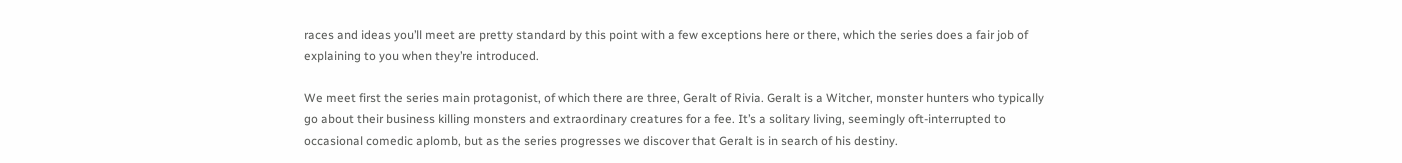races and ideas you’ll meet are pretty standard by this point with a few exceptions here or there, which the series does a fair job of explaining to you when they’re introduced.

We meet first the series main protagonist, of which there are three, Geralt of Rivia. Geralt is a Witcher, monster hunters who typically go about their business killing monsters and extraordinary creatures for a fee. It’s a solitary living, seemingly oft-interrupted to occasional comedic aplomb, but as the series progresses we discover that Geralt is in search of his destiny.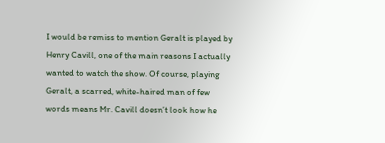I would be remiss to mention Geralt is played by Henry Cavill, one of the main reasons I actually wanted to watch the show. Of course, playing Geralt, a scarred, white-haired man of few words means Mr. Cavill doesn’t look how he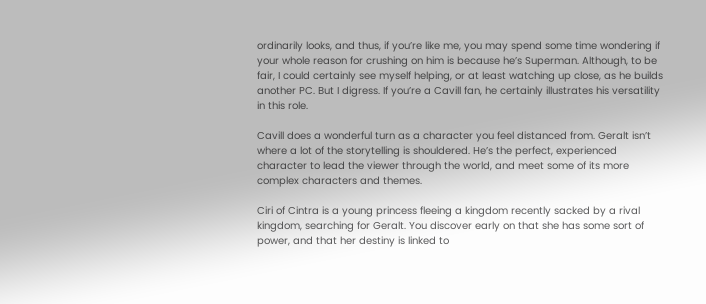ordinarily looks, and thus, if you’re like me, you may spend some time wondering if your whole reason for crushing on him is because he’s Superman. Although, to be fair, I could certainly see myself helping, or at least watching up close, as he builds another PC. But I digress. If you’re a Cavill fan, he certainly illustrates his versatility in this role.

Cavill does a wonderful turn as a character you feel distanced from. Geralt isn’t where a lot of the storytelling is shouldered. He’s the perfect, experienced character to lead the viewer through the world, and meet some of its more complex characters and themes.

Ciri of Cintra is a young princess fleeing a kingdom recently sacked by a rival kingdom, searching for Geralt. You discover early on that she has some sort of power, and that her destiny is linked to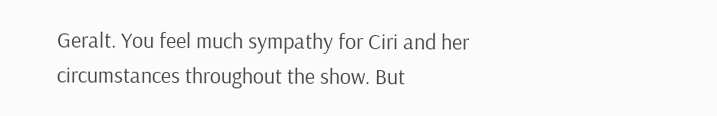Geralt. You feel much sympathy for Ciri and her circumstances throughout the show. But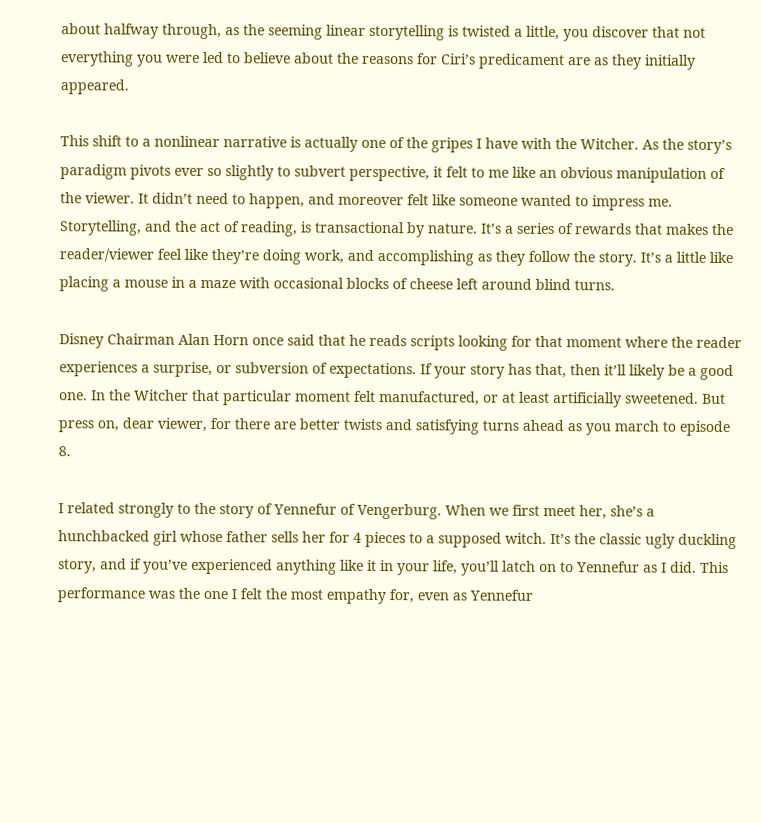about halfway through, as the seeming linear storytelling is twisted a little, you discover that not everything you were led to believe about the reasons for Ciri’s predicament are as they initially appeared.

This shift to a nonlinear narrative is actually one of the gripes I have with the Witcher. As the story’s paradigm pivots ever so slightly to subvert perspective, it felt to me like an obvious manipulation of the viewer. It didn’t need to happen, and moreover felt like someone wanted to impress me. Storytelling, and the act of reading, is transactional by nature. It’s a series of rewards that makes the reader/viewer feel like they’re doing work, and accomplishing as they follow the story. It’s a little like placing a mouse in a maze with occasional blocks of cheese left around blind turns.

Disney Chairman Alan Horn once said that he reads scripts looking for that moment where the reader experiences a surprise, or subversion of expectations. If your story has that, then it’ll likely be a good one. In the Witcher that particular moment felt manufactured, or at least artificially sweetened. But press on, dear viewer, for there are better twists and satisfying turns ahead as you march to episode 8.

I related strongly to the story of Yennefur of Vengerburg. When we first meet her, she’s a hunchbacked girl whose father sells her for 4 pieces to a supposed witch. It’s the classic ugly duckling story, and if you’ve experienced anything like it in your life, you’ll latch on to Yennefur as I did. This performance was the one I felt the most empathy for, even as Yennefur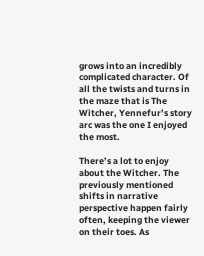grows into an incredibly complicated character. Of all the twists and turns in the maze that is The Witcher, Yennefur’s story arc was the one I enjoyed the most.

There’s a lot to enjoy about the Witcher. The previously mentioned shifts in narrative perspective happen fairly often, keeping the viewer on their toes. As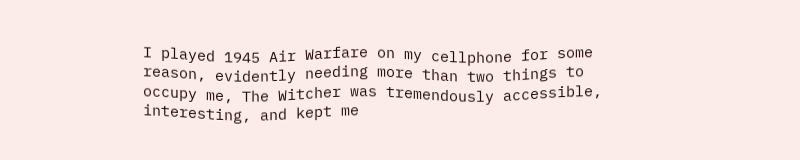I played 1945 Air Warfare on my cellphone for some reason, evidently needing more than two things to occupy me, The Witcher was tremendously accessible, interesting, and kept me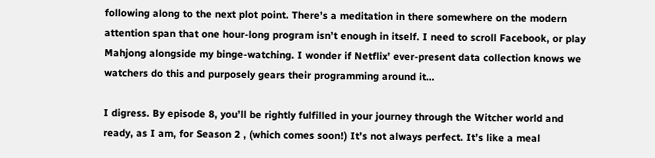following along to the next plot point. There’s a meditation in there somewhere on the modern attention span that one hour-long program isn’t enough in itself. I need to scroll Facebook, or play Mahjong alongside my binge-watching. I wonder if Netflix’ ever-present data collection knows we watchers do this and purposely gears their programming around it…

I digress. By episode 8, you’ll be rightly fulfilled in your journey through the Witcher world and ready, as I am, for Season 2 , (which comes soon!) It’s not always perfect. It’s like a meal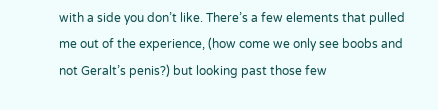with a side you don’t like. There’s a few elements that pulled me out of the experience, (how come we only see boobs and not Geralt’s penis?) but looking past those few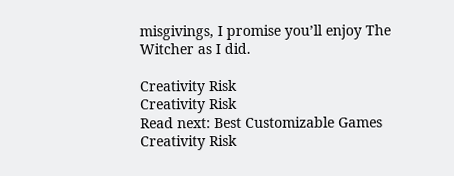misgivings, I promise you’ll enjoy The Witcher as I did.

Creativity Risk
Creativity Risk
Read next: Best Customizable Games
Creativity Risk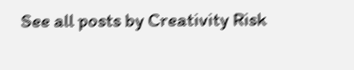See all posts by Creativity Risk